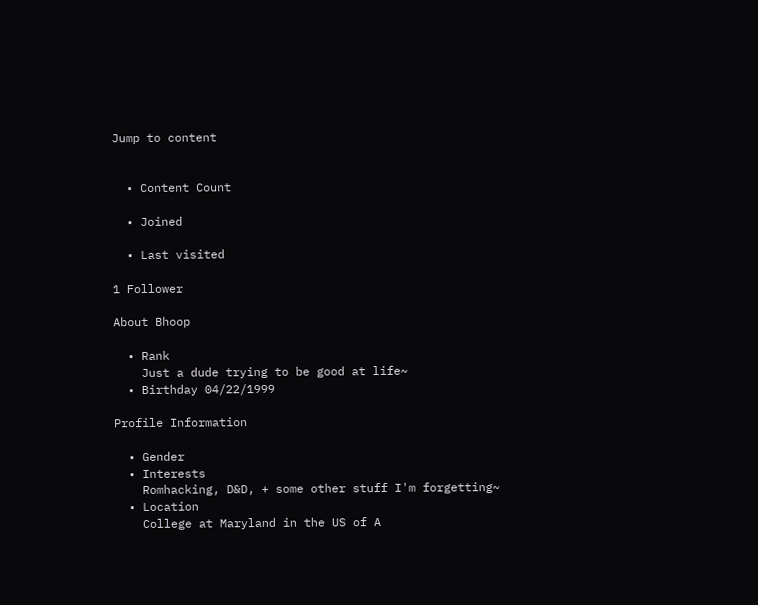Jump to content


  • Content Count

  • Joined

  • Last visited

1 Follower

About Bhoop

  • Rank
    Just a dude trying to be good at life~
  • Birthday 04/22/1999

Profile Information

  • Gender
  • Interests
    Romhacking, D&D, + some other stuff I'm forgetting~
  • Location
    College at Maryland in the US of A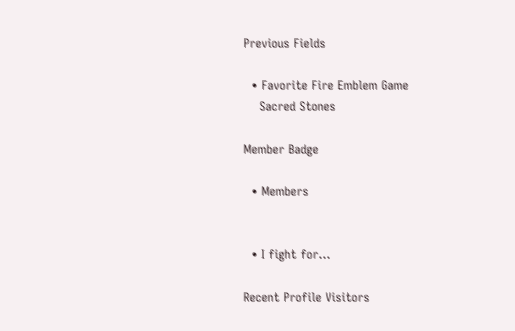Previous Fields

  • Favorite Fire Emblem Game
    Sacred Stones

Member Badge

  • Members


  • I fight for...

Recent Profile Visitors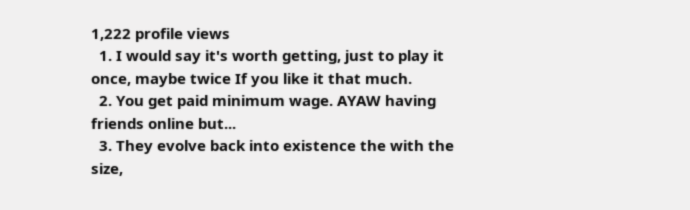1,222 profile views
  1. I would say it's worth getting, just to play it once, maybe twice If you like it that much.
  2. You get paid minimum wage. AYAW having friends online but...
  3. They evolve back into existence the with the size,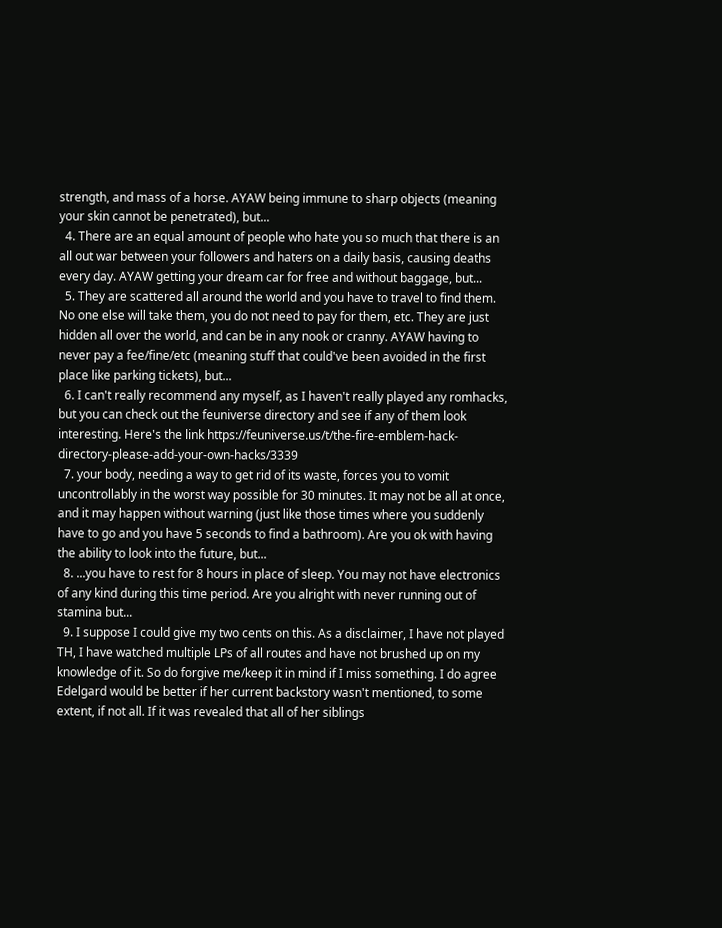strength, and mass of a horse. AYAW being immune to sharp objects (meaning your skin cannot be penetrated), but...
  4. There are an equal amount of people who hate you so much that there is an all out war between your followers and haters on a daily basis, causing deaths every day. AYAW getting your dream car for free and without baggage, but...
  5. They are scattered all around the world and you have to travel to find them. No one else will take them, you do not need to pay for them, etc. They are just hidden all over the world, and can be in any nook or cranny. AYAW having to never pay a fee/fine/etc (meaning stuff that could've been avoided in the first place like parking tickets), but...
  6. I can't really recommend any myself, as I haven't really played any romhacks, but you can check out the feuniverse directory and see if any of them look interesting. Here's the link https://feuniverse.us/t/the-fire-emblem-hack-directory-please-add-your-own-hacks/3339
  7. your body, needing a way to get rid of its waste, forces you to vomit uncontrollably in the worst way possible for 30 minutes. It may not be all at once, and it may happen without warning (just like those times where you suddenly have to go and you have 5 seconds to find a bathroom). Are you ok with having the ability to look into the future, but...
  8. ...you have to rest for 8 hours in place of sleep. You may not have electronics of any kind during this time period. Are you alright with never running out of stamina but...
  9. I suppose I could give my two cents on this. As a disclaimer, I have not played TH, I have watched multiple LPs of all routes and have not brushed up on my knowledge of it. So do forgive me/keep it in mind if I miss something. I do agree Edelgard would be better if her current backstory wasn't mentioned, to some extent, if not all. If it was revealed that all of her siblings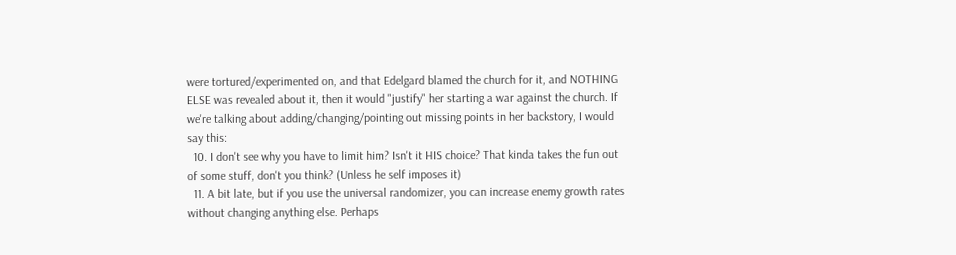were tortured/experimented on, and that Edelgard blamed the church for it, and NOTHING ELSE was revealed about it, then it would "justify" her starting a war against the church. If we're talking about adding/changing/pointing out missing points in her backstory, I would say this:
  10. I don't see why you have to limit him? Isn't it HIS choice? That kinda takes the fun out of some stuff, don't you think? (Unless he self imposes it)
  11. A bit late, but if you use the universal randomizer, you can increase enemy growth rates without changing anything else. Perhaps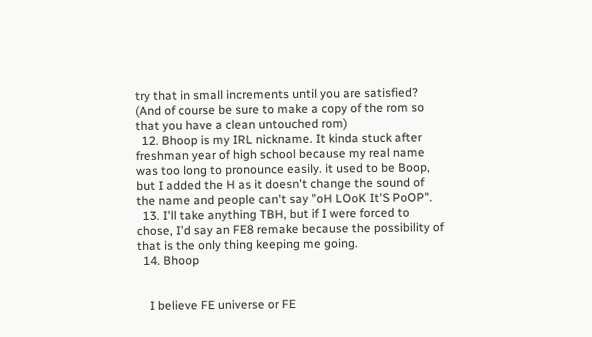try that in small increments until you are satisfied? (And of course be sure to make a copy of the rom so that you have a clean untouched rom)
  12. Bhoop is my IRL nickname. It kinda stuck after freshman year of high school because my real name was too long to pronounce easily. it used to be Boop, but I added the H as it doesn't change the sound of the name and people can't say "oH LOoK It'S PoOP".
  13. I'll take anything TBH, but if I were forced to chose, I'd say an FE8 remake because the possibility of that is the only thing keeping me going.
  14. Bhoop


    I believe FE universe or FE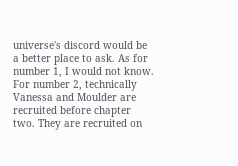universe's discord would be a better place to ask. As for number 1, I would not know. For number 2, technically Vanessa and Moulder are recruited before chapter two. They are recruited on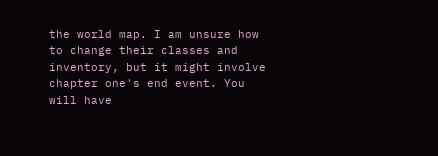the world map. I am unsure how to change their classes and inventory, but it might involve chapter one's end event. You will have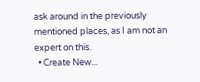ask around in the previously mentioned places, as I am not an expert on this.
  • Create New...